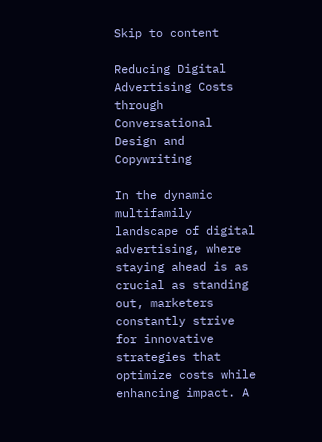Skip to content

Reducing Digital Advertising Costs through Conversational Design and Copywriting

In the dynamic multifamily landscape of digital advertising, where staying ahead is as crucial as standing out, marketers constantly strive for innovative strategies that optimize costs while enhancing impact. A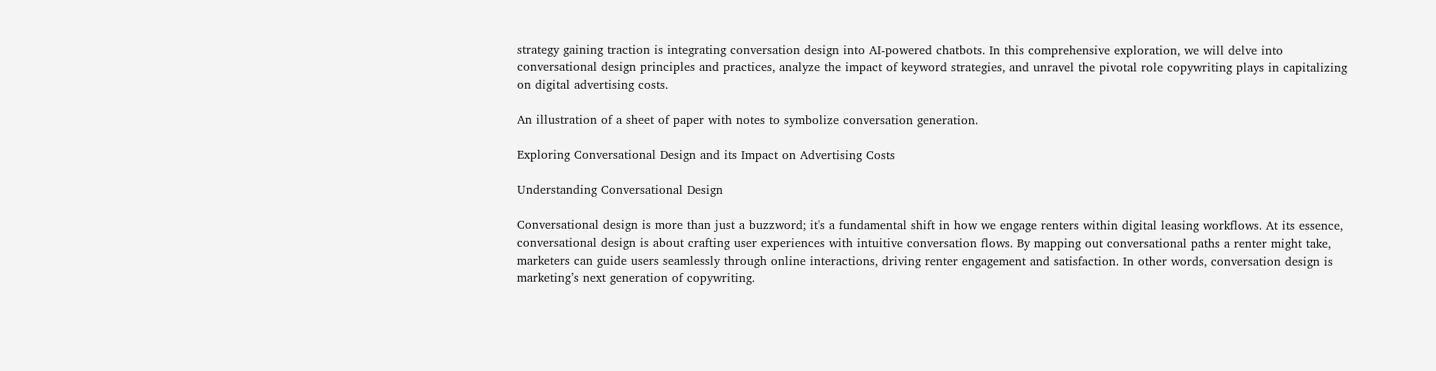strategy gaining traction is integrating conversation design into AI-powered chatbots. In this comprehensive exploration, we will delve into conversational design principles and practices, analyze the impact of keyword strategies, and unravel the pivotal role copywriting plays in capitalizing on digital advertising costs.

An illustration of a sheet of paper with notes to symbolize conversation generation.

Exploring Conversational Design and its Impact on Advertising Costs

Understanding Conversational Design

Conversational design is more than just a buzzword; it's a fundamental shift in how we engage renters within digital leasing workflows. At its essence, conversational design is about crafting user experiences with intuitive conversation flows. By mapping out conversational paths a renter might take, marketers can guide users seamlessly through online interactions, driving renter engagement and satisfaction. In other words, conversation design is marketing’s next generation of copywriting.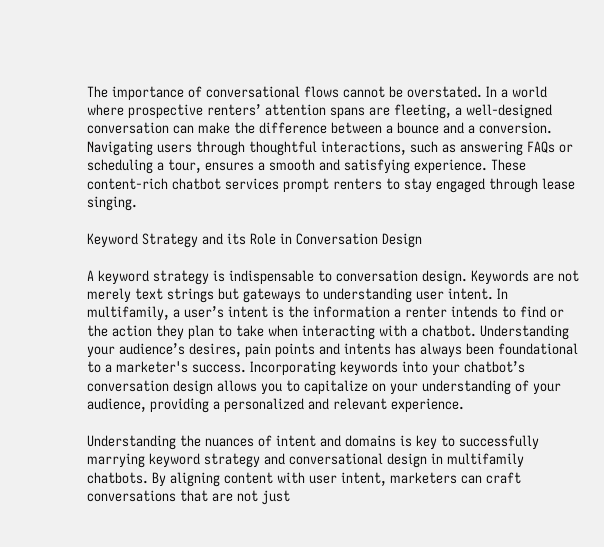The importance of conversational flows cannot be overstated. In a world where prospective renters’ attention spans are fleeting, a well-designed conversation can make the difference between a bounce and a conversion. Navigating users through thoughtful interactions, such as answering FAQs or scheduling a tour, ensures a smooth and satisfying experience. These content-rich chatbot services prompt renters to stay engaged through lease singing.

Keyword Strategy and its Role in Conversation Design

A keyword strategy is indispensable to conversation design. Keywords are not merely text strings but gateways to understanding user intent. In multifamily, a user’s intent is the information a renter intends to find or the action they plan to take when interacting with a chatbot. Understanding your audience’s desires, pain points and intents has always been foundational to a marketer's success. Incorporating keywords into your chatbot’s conversation design allows you to capitalize on your understanding of your audience, providing a personalized and relevant experience.

Understanding the nuances of intent and domains is key to successfully marrying keyword strategy and conversational design in multifamily chatbots. By aligning content with user intent, marketers can craft conversations that are not just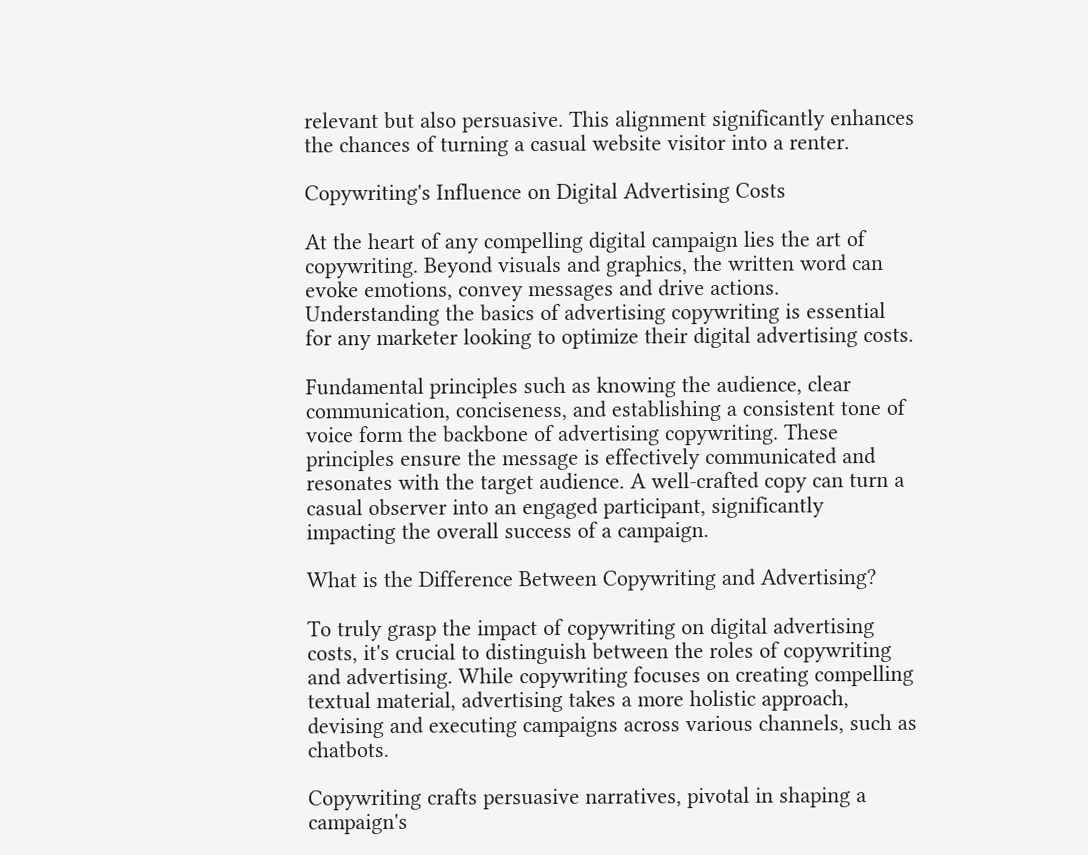relevant but also persuasive. This alignment significantly enhances the chances of turning a casual website visitor into a renter.

Copywriting's Influence on Digital Advertising Costs

At the heart of any compelling digital campaign lies the art of copywriting. Beyond visuals and graphics, the written word can evoke emotions, convey messages and drive actions. Understanding the basics of advertising copywriting is essential for any marketer looking to optimize their digital advertising costs.

Fundamental principles such as knowing the audience, clear communication, conciseness, and establishing a consistent tone of voice form the backbone of advertising copywriting. These principles ensure the message is effectively communicated and resonates with the target audience. A well-crafted copy can turn a casual observer into an engaged participant, significantly impacting the overall success of a campaign.

What is the Difference Between Copywriting and Advertising?

To truly grasp the impact of copywriting on digital advertising costs, it's crucial to distinguish between the roles of copywriting and advertising. While copywriting focuses on creating compelling textual material, advertising takes a more holistic approach, devising and executing campaigns across various channels, such as chatbots.

Copywriting crafts persuasive narratives, pivotal in shaping a campaign's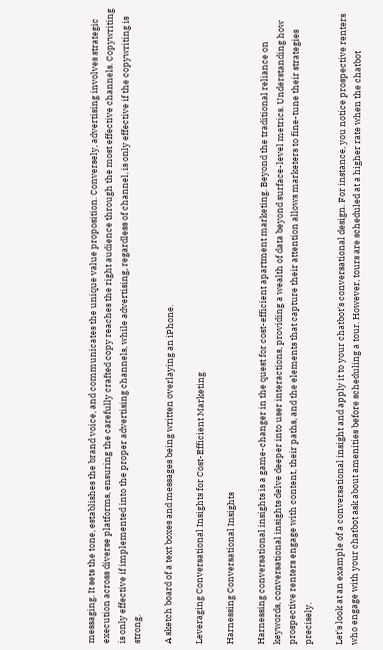messaging. It sets the tone, establishes the brand voice, and communicates the unique value proposition. Conversely, advertising involves strategic execution across diverse platforms, ensuring the carefully crafted copy reaches the right audience through the most effective channels. Copywriting is only effective if implemented into the proper advertising channels, while advertising, regardless of channel, is only effective if the copywriting is strong.

A sketch board of a text boxes and messages being written overlaying an iPhone.

Leveraging Conversational Insights for Cost-Efficient Marketing

Harnessing Conversational Insights

Harnessing conversational insights is a game-changer in the quest for cost-efficient apartment marketing. Beyond the traditional reliance on keywords, conversational insights delve deeper into user interactions, providing a wealth of data beyond surface-level metrics. Understanding how prospective renters engage with content, their paths, and the elements that capture their attention allows marketers to fine-tune their strategies precisely.

Let's look at an example of a conversational insight and apply it to your chatbot's conversational design. For instance, you notice prospective renters who engage with your chatbot ask about amenities before scheduling a tour. However, tours are scheduled at a higher rate when the chatbot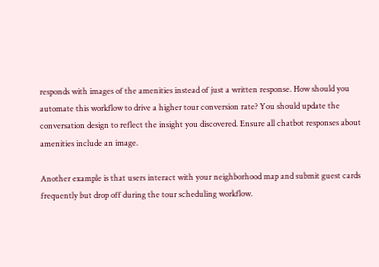responds with images of the amenities instead of just a written response. How should you automate this workflow to drive a higher tour conversion rate? You should update the conversation design to reflect the insight you discovered. Ensure all chatbot responses about amenities include an image.

Another example is that users interact with your neighborhood map and submit guest cards frequently but drop off during the tour scheduling workflow.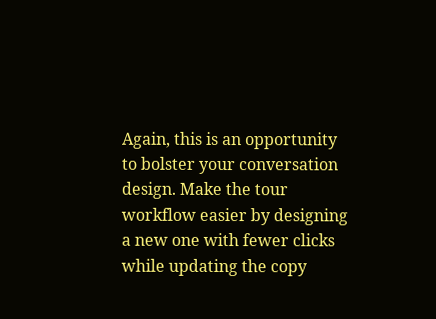Again, this is an opportunity to bolster your conversation design. Make the tour workflow easier by designing a new one with fewer clicks while updating the copy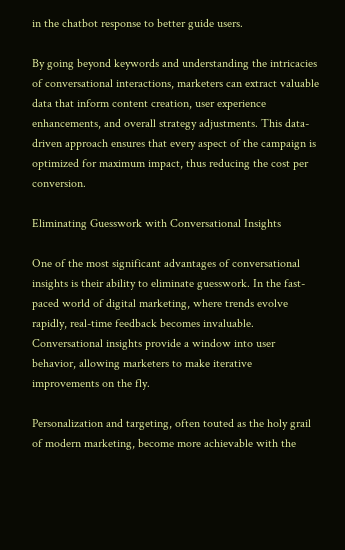in the chatbot response to better guide users.

By going beyond keywords and understanding the intricacies of conversational interactions, marketers can extract valuable data that inform content creation, user experience enhancements, and overall strategy adjustments. This data-driven approach ensures that every aspect of the campaign is optimized for maximum impact, thus reducing the cost per conversion.

Eliminating Guesswork with Conversational Insights

One of the most significant advantages of conversational insights is their ability to eliminate guesswork. In the fast-paced world of digital marketing, where trends evolve rapidly, real-time feedback becomes invaluable. Conversational insights provide a window into user behavior, allowing marketers to make iterative improvements on the fly.

Personalization and targeting, often touted as the holy grail of modern marketing, become more achievable with the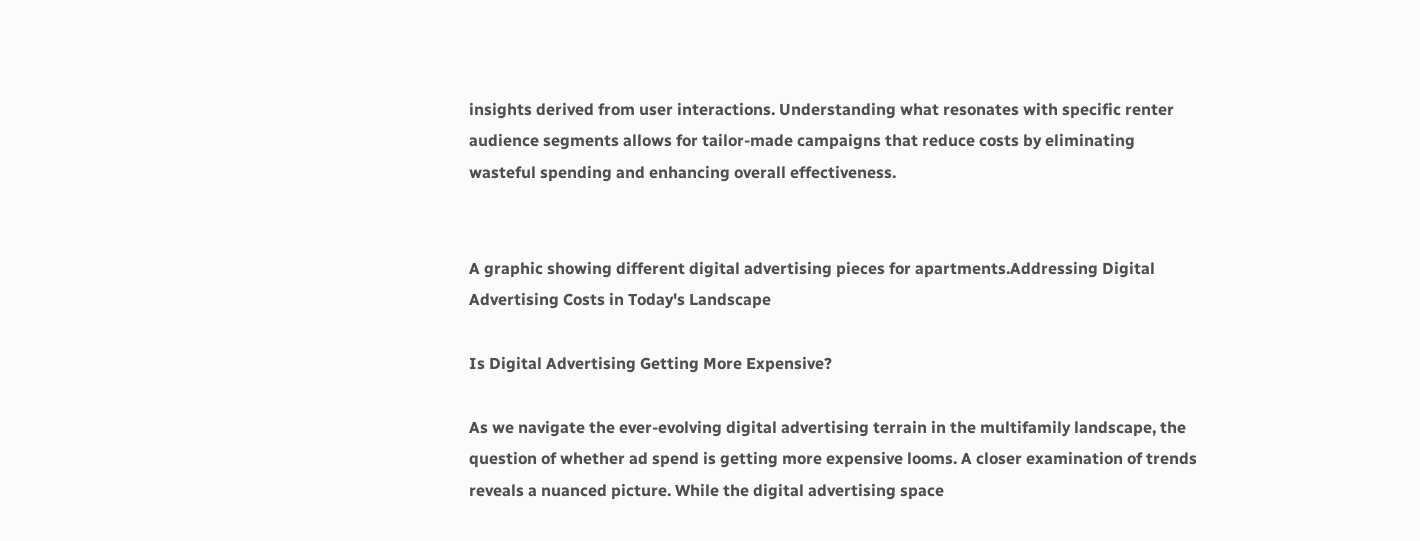insights derived from user interactions. Understanding what resonates with specific renter audience segments allows for tailor-made campaigns that reduce costs by eliminating wasteful spending and enhancing overall effectiveness.


A graphic showing different digital advertising pieces for apartments.Addressing Digital Advertising Costs in Today's Landscape

Is Digital Advertising Getting More Expensive?

As we navigate the ever-evolving digital advertising terrain in the multifamily landscape, the question of whether ad spend is getting more expensive looms. A closer examination of trends reveals a nuanced picture. While the digital advertising space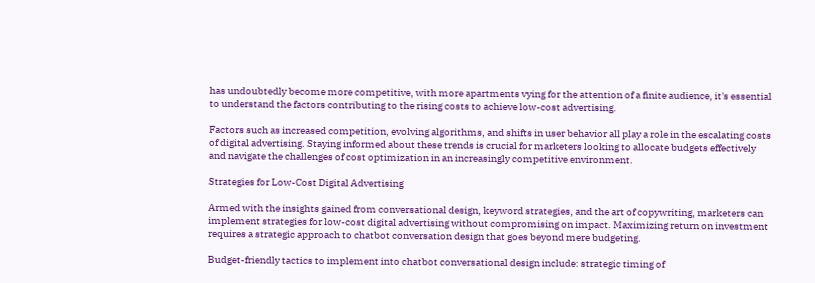has undoubtedly become more competitive, with more apartments vying for the attention of a finite audience, it's essential to understand the factors contributing to the rising costs to achieve low-cost advertising.

Factors such as increased competition, evolving algorithms, and shifts in user behavior all play a role in the escalating costs of digital advertising. Staying informed about these trends is crucial for marketers looking to allocate budgets effectively and navigate the challenges of cost optimization in an increasingly competitive environment.

Strategies for Low-Cost Digital Advertising

Armed with the insights gained from conversational design, keyword strategies, and the art of copywriting, marketers can implement strategies for low-cost digital advertising without compromising on impact. Maximizing return on investment requires a strategic approach to chatbot conversation design that goes beyond mere budgeting.

Budget-friendly tactics to implement into chatbot conversational design include: strategic timing of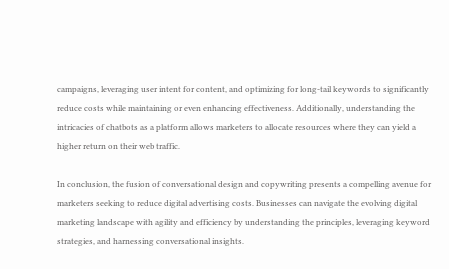campaigns, leveraging user intent for content, and optimizing for long-tail keywords to significantly reduce costs while maintaining or even enhancing effectiveness. Additionally, understanding the intricacies of chatbots as a platform allows marketers to allocate resources where they can yield a higher return on their web traffic.

In conclusion, the fusion of conversational design and copywriting presents a compelling avenue for marketers seeking to reduce digital advertising costs. Businesses can navigate the evolving digital marketing landscape with agility and efficiency by understanding the principles, leveraging keyword strategies, and harnessing conversational insights.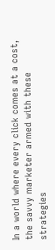In a world where every click comes at a cost, the savvy marketer armed with these strategies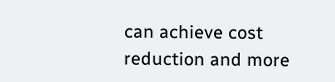can achieve cost reduction and more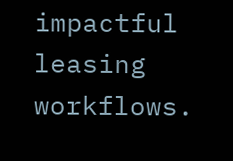impactful leasing workflows.